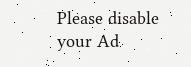Please disable your Ad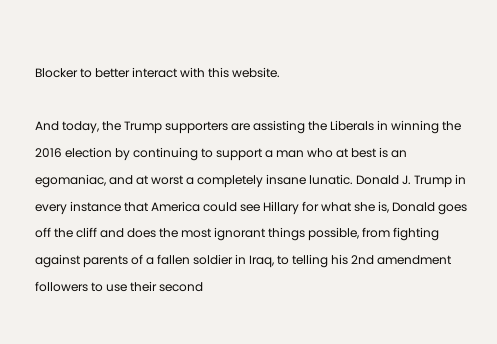Blocker to better interact with this website.

And today, the Trump supporters are assisting the Liberals in winning the 2016 election by continuing to support a man who at best is an egomaniac, and at worst a completely insane lunatic. Donald J. Trump in every instance that America could see Hillary for what she is, Donald goes off the cliff and does the most ignorant things possible, from fighting against parents of a fallen soldier in Iraq, to telling his 2nd amendment followers to use their second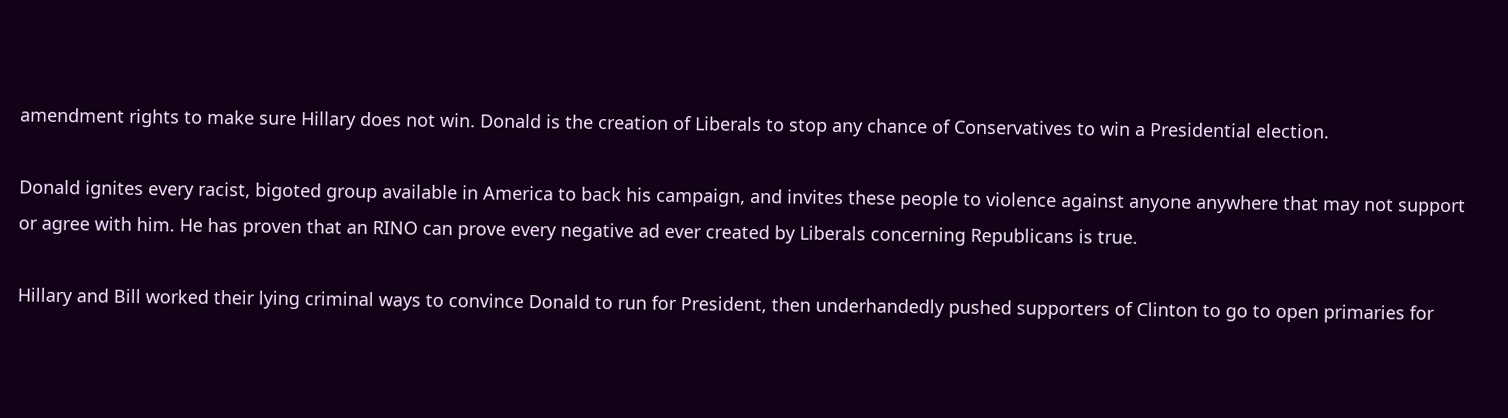amendment rights to make sure Hillary does not win. Donald is the creation of Liberals to stop any chance of Conservatives to win a Presidential election.

Donald ignites every racist, bigoted group available in America to back his campaign, and invites these people to violence against anyone anywhere that may not support or agree with him. He has proven that an RINO can prove every negative ad ever created by Liberals concerning Republicans is true.

Hillary and Bill worked their lying criminal ways to convince Donald to run for President, then underhandedly pushed supporters of Clinton to go to open primaries for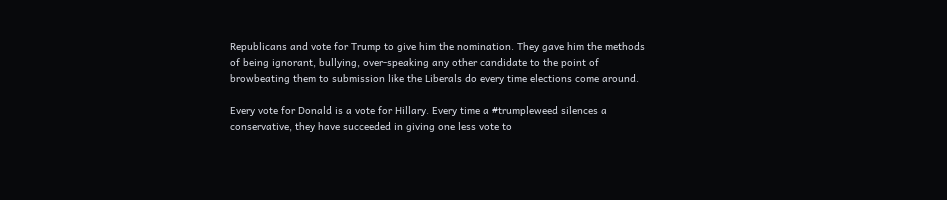Republicans and vote for Trump to give him the nomination. They gave him the methods of being ignorant, bullying, over-speaking any other candidate to the point of browbeating them to submission like the Liberals do every time elections come around.

Every vote for Donald is a vote for Hillary. Every time a #trumpleweed silences a conservative, they have succeeded in giving one less vote to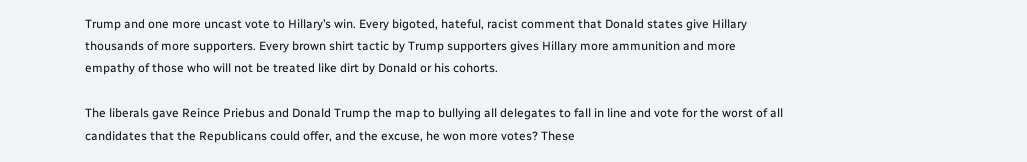Trump and one more uncast vote to Hillary’s win. Every bigoted, hateful, racist comment that Donald states give Hillary thousands of more supporters. Every brown shirt tactic by Trump supporters gives Hillary more ammunition and more empathy of those who will not be treated like dirt by Donald or his cohorts.

The liberals gave Reince Priebus and Donald Trump the map to bullying all delegates to fall in line and vote for the worst of all candidates that the Republicans could offer, and the excuse, he won more votes? These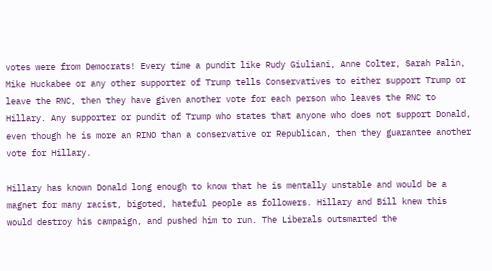votes were from Democrats! Every time a pundit like Rudy Giuliani, Anne Colter, Sarah Palin, Mike Huckabee or any other supporter of Trump tells Conservatives to either support Trump or leave the RNC, then they have given another vote for each person who leaves the RNC to Hillary. Any supporter or pundit of Trump who states that anyone who does not support Donald, even though he is more an RINO than a conservative or Republican, then they guarantee another vote for Hillary.

Hillary has known Donald long enough to know that he is mentally unstable and would be a magnet for many racist, bigoted, hateful people as followers. Hillary and Bill knew this would destroy his campaign, and pushed him to run. The Liberals outsmarted the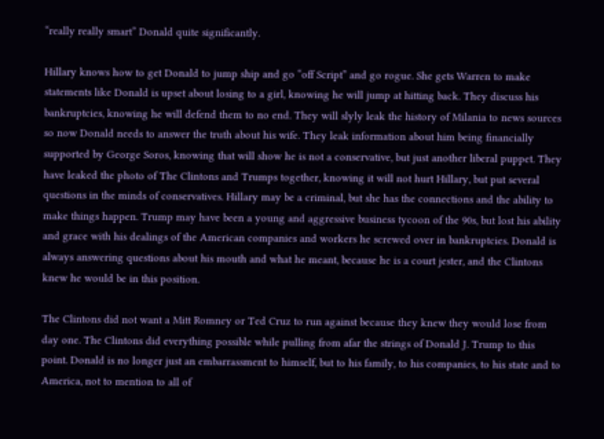“really really smart” Donald quite significantly.

Hillary knows how to get Donald to jump ship and go “off Script” and go rogue. She gets Warren to make statements like Donald is upset about losing to a girl, knowing he will jump at hitting back. They discuss his bankruptcies, knowing he will defend them to no end. They will slyly leak the history of Milania to news sources so now Donald needs to answer the truth about his wife. They leak information about him being financially supported by George Soros, knowing that will show he is not a conservative, but just another liberal puppet. They have leaked the photo of The Clintons and Trumps together, knowing it will not hurt Hillary, but put several questions in the minds of conservatives. Hillary may be a criminal, but she has the connections and the ability to make things happen. Trump may have been a young and aggressive business tycoon of the 90s, but lost his ability and grace with his dealings of the American companies and workers he screwed over in bankruptcies. Donald is always answering questions about his mouth and what he meant, because he is a court jester, and the Clintons knew he would be in this position.

The Clintons did not want a Mitt Romney or Ted Cruz to run against because they knew they would lose from day one. The Clintons did everything possible while pulling from afar the strings of Donald J. Trump to this point. Donald is no longer just an embarrassment to himself, but to his family, to his companies, to his state and to America, not to mention to all of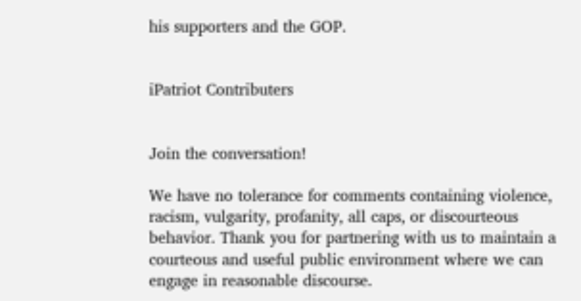his supporters and the GOP.


iPatriot Contributers


Join the conversation!

We have no tolerance for comments containing violence, racism, vulgarity, profanity, all caps, or discourteous behavior. Thank you for partnering with us to maintain a courteous and useful public environment where we can engage in reasonable discourse.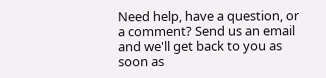Need help, have a question, or a comment? Send us an email and we'll get back to you as soon as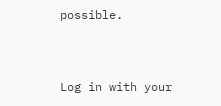possible.


Log in with your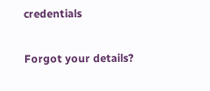credentials

Forgot your details?